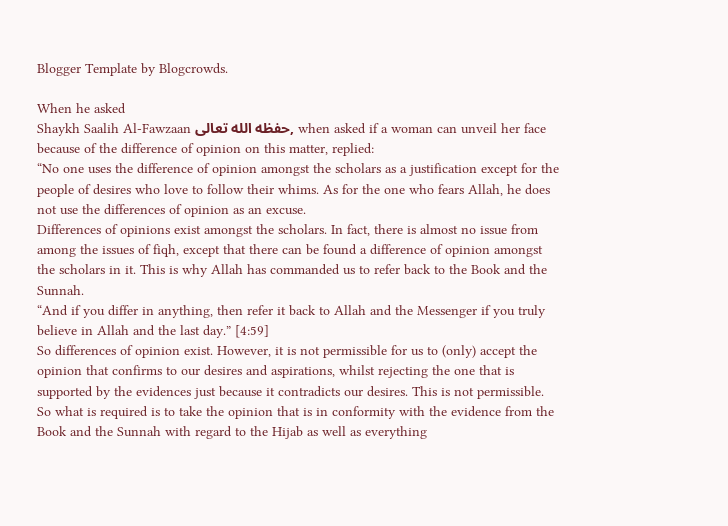Blogger Template by Blogcrowds.

When he asked
Shaykh Saalih Al-Fawzaan حفظه الله تعالى, when asked if a woman can unveil her face because of the difference of opinion on this matter, replied:
“No one uses the difference of opinion amongst the scholars as a justification except for the people of desires who love to follow their whims. As for the one who fears Allah, he does not use the differences of opinion as an excuse.
Differences of opinions exist amongst the scholars. In fact, there is almost no issue from among the issues of fiqh, except that there can be found a difference of opinion amongst the scholars in it. This is why Allah has commanded us to refer back to the Book and the Sunnah.
“And if you differ in anything, then refer it back to Allah and the Messenger if you truly believe in Allah and the last day.” [4:59]
So differences of opinion exist. However, it is not permissible for us to (only) accept the opinion that confirms to our desires and aspirations, whilst rejecting the one that is supported by the evidences just because it contradicts our desires. This is not permissible.
So what is required is to take the opinion that is in conformity with the evidence from the Book and the Sunnah with regard to the Hijab as well as everything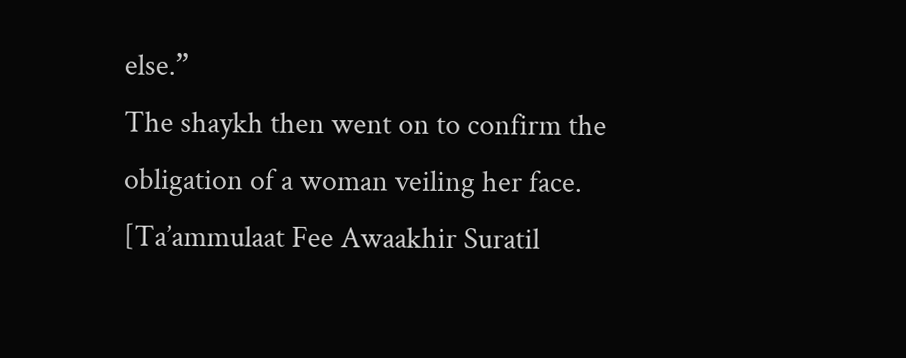else.”
The shaykh then went on to confirm the obligation of a woman veiling her face.
[Ta’ammulaat Fee Awaakhir Suratil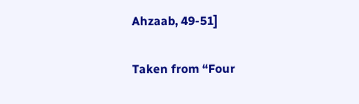Ahzaab, 49-51]

Taken from “Four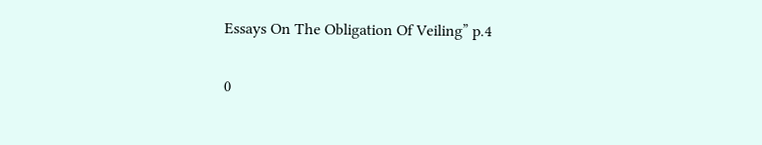Essays On The Obligation Of Veiling” p.4

0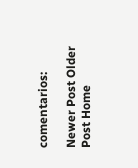comentarios:

Newer Post Older Post Home